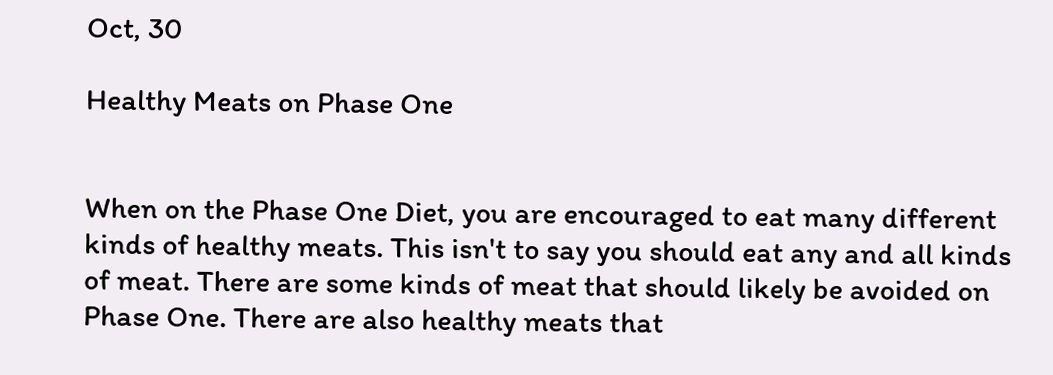Oct, 30

Healthy Meats on Phase One


When on the Phase One Diet, you are encouraged to eat many different kinds of healthy meats. This isn't to say you should eat any and all kinds of meat. There are some kinds of meat that should likely be avoided on Phase One. There are also healthy meats that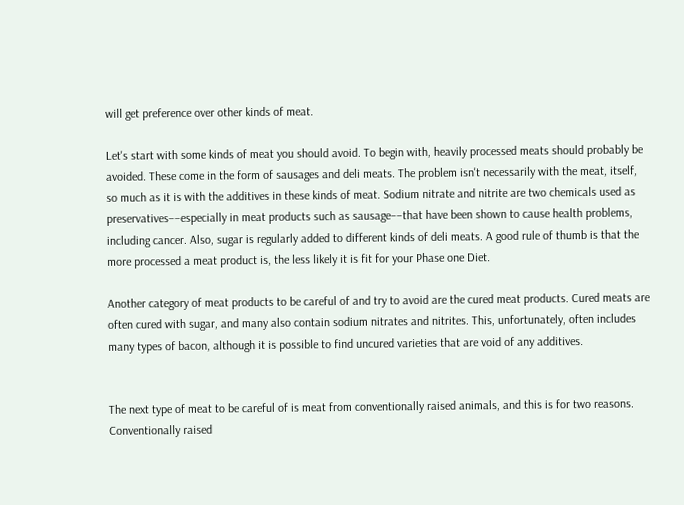will get preference over other kinds of meat.

Let's start with some kinds of meat you should avoid. To begin with, heavily processed meats should probably be avoided. These come in the form of sausages and deli meats. The problem isn't necessarily with the meat, itself, so much as it is with the additives in these kinds of meat. Sodium nitrate and nitrite are two chemicals used as preservatives––especially in meat products such as sausage––that have been shown to cause health problems, including cancer. Also, sugar is regularly added to different kinds of deli meats. A good rule of thumb is that the more processed a meat product is, the less likely it is fit for your Phase one Diet.

Another category of meat products to be careful of and try to avoid are the cured meat products. Cured meats are often cured with sugar, and many also contain sodium nitrates and nitrites. This, unfortunately, often includes many types of bacon, although it is possible to find uncured varieties that are void of any additives.


The next type of meat to be careful of is meat from conventionally raised animals, and this is for two reasons. Conventionally raised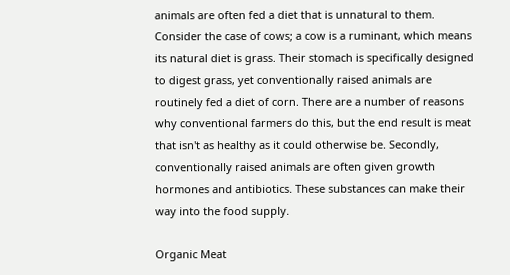animals are often fed a diet that is unnatural to them. Consider the case of cows; a cow is a ruminant, which means its natural diet is grass. Their stomach is specifically designed to digest grass, yet conventionally raised animals are routinely fed a diet of corn. There are a number of reasons why conventional farmers do this, but the end result is meat that isn't as healthy as it could otherwise be. Secondly, conventionally raised animals are often given growth hormones and antibiotics. These substances can make their way into the food supply.

Organic Meat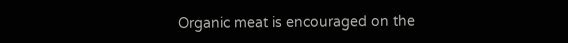Organic meat is encouraged on the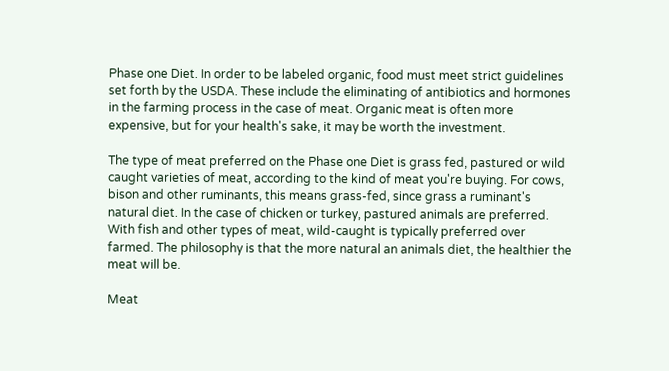Phase one Diet. In order to be labeled organic, food must meet strict guidelines set forth by the USDA. These include the eliminating of antibiotics and hormones in the farming process in the case of meat. Organic meat is often more expensive, but for your health's sake, it may be worth the investment.

The type of meat preferred on the Phase one Diet is grass fed, pastured or wild caught varieties of meat, according to the kind of meat you're buying. For cows, bison and other ruminants, this means grass-fed, since grass a ruminant's natural diet. In the case of chicken or turkey, pastured animals are preferred. With fish and other types of meat, wild-caught is typically preferred over farmed. The philosophy is that the more natural an animals diet, the healthier the meat will be.

Meat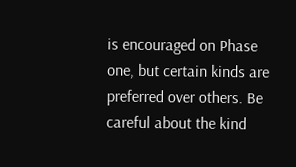is encouraged on Phase one, but certain kinds are preferred over others. Be careful about the kind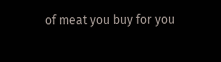of meat you buy for you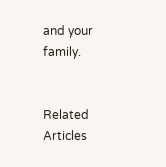and your family.


Related Articles